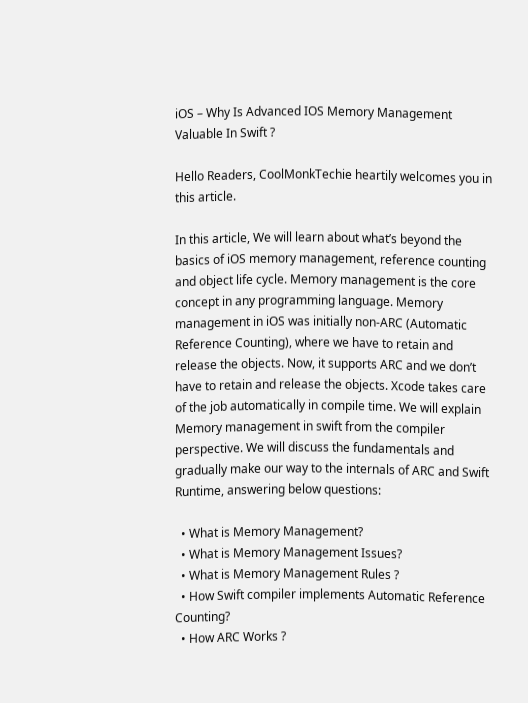iOS – Why Is Advanced IOS Memory Management Valuable In Swift ?

Hello Readers, CoolMonkTechie heartily welcomes you in this article.

In this article, We will learn about what’s beyond the basics of iOS memory management, reference counting and object life cycle. Memory management is the core concept in any programming language. Memory management in iOS was initially non-ARC (Automatic Reference Counting), where we have to retain and release the objects. Now, it supports ARC and we don’t have to retain and release the objects. Xcode takes care of the job automatically in compile time. We will explain Memory management in swift from the compiler perspective. We will discuss the fundamentals and gradually make our way to the internals of ARC and Swift Runtime, answering below questions:

  • What is Memory Management?
  • What is Memory Management Issues?
  • What is Memory Management Rules ?
  • How Swift compiler implements Automatic Reference Counting?
  • How ARC Works ?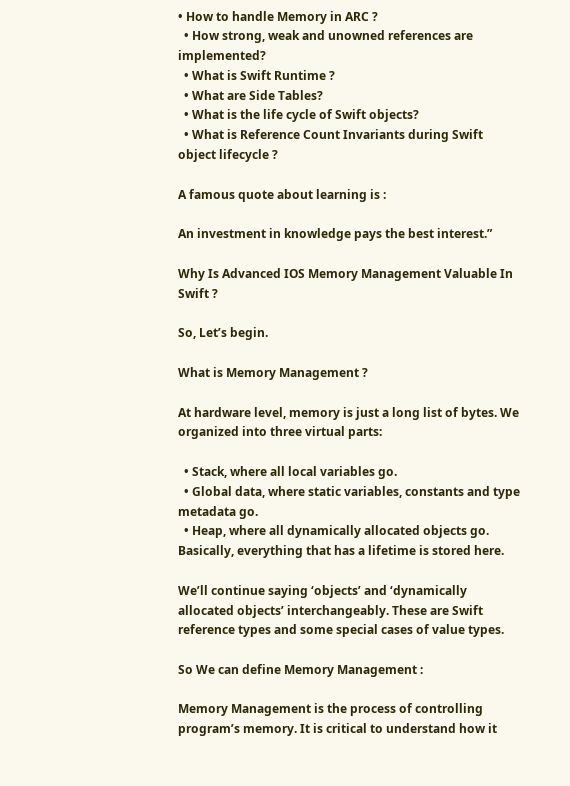• How to handle Memory in ARC ?
  • How strong, weak and unowned references are implemented?
  • What is Swift Runtime ?
  • What are Side Tables?
  • What is the life cycle of Swift objects?
  • What is Reference Count Invariants during Swift object lifecycle ?

A famous quote about learning is :

An investment in knowledge pays the best interest.”

Why Is Advanced IOS Memory Management Valuable In Swift ?

So, Let’s begin.

What is Memory Management ?

At hardware level, memory is just a long list of bytes. We organized into three virtual parts:

  • Stack, where all local variables go.
  • Global data, where static variables, constants and type metadata go.
  • Heap, where all dynamically allocated objects go. Basically, everything that has a lifetime is stored here.

We’ll continue saying ‘objects’ and ‘dynamically allocated objects’ interchangeably. These are Swift reference types and some special cases of value types.

So We can define Memory Management :

Memory Management is the process of controlling program’s memory. It is critical to understand how it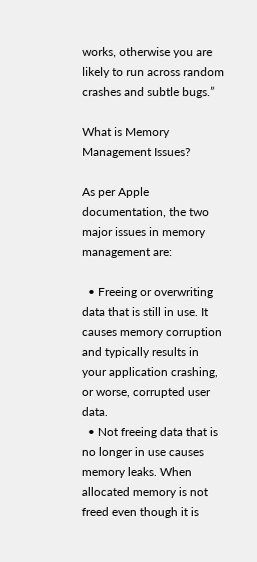works, otherwise you are likely to run across random crashes and subtle bugs.”

What is Memory Management Issues?

As per Apple documentation, the two major issues in memory management are:

  • Freeing or overwriting data that is still in use. It causes memory corruption and typically results in your application crashing, or worse, corrupted user data.
  • Not freeing data that is no longer in use causes memory leaks. When allocated memory is not freed even though it is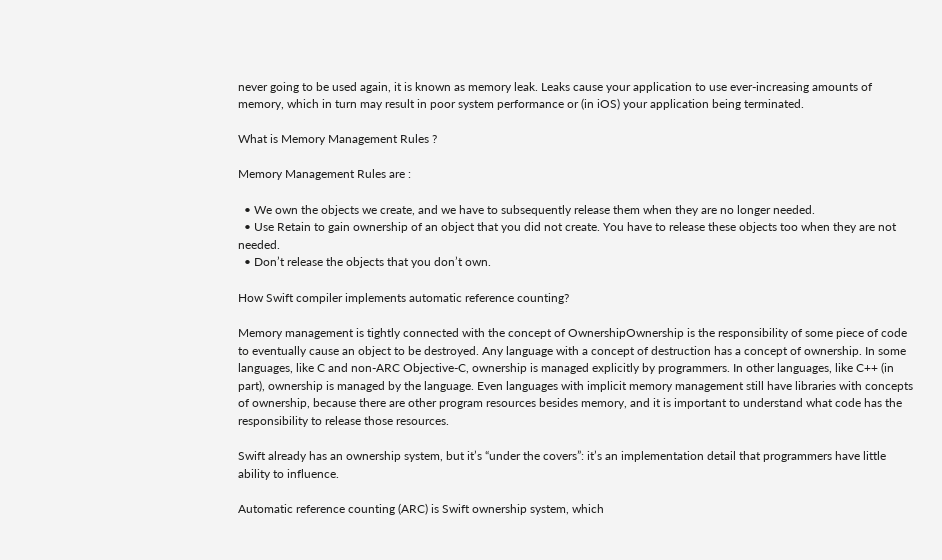never going to be used again, it is known as memory leak. Leaks cause your application to use ever-increasing amounts of memory, which in turn may result in poor system performance or (in iOS) your application being terminated.

What is Memory Management Rules ?

Memory Management Rules are :

  • We own the objects we create, and we have to subsequently release them when they are no longer needed.
  • Use Retain to gain ownership of an object that you did not create. You have to release these objects too when they are not needed.
  • Don’t release the objects that you don’t own.

How Swift compiler implements automatic reference counting?

Memory management is tightly connected with the concept of OwnershipOwnership is the responsibility of some piece of code to eventually cause an object to be destroyed. Any language with a concept of destruction has a concept of ownership. In some languages, like C and non-ARC Objective-C, ownership is managed explicitly by programmers. In other languages, like C++ (in part), ownership is managed by the language. Even languages with implicit memory management still have libraries with concepts of ownership, because there are other program resources besides memory, and it is important to understand what code has the responsibility to release those resources.

Swift already has an ownership system, but it’s “under the covers”: it’s an implementation detail that programmers have little ability to influence.

Automatic reference counting (ARC) is Swift ownership system, which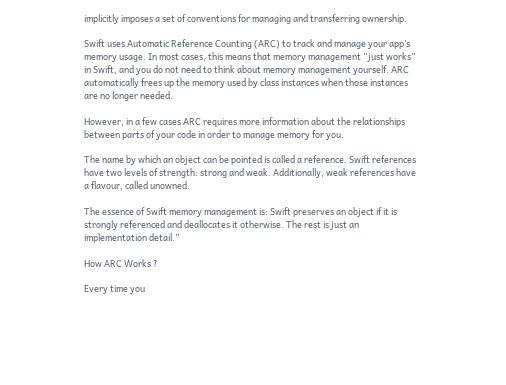implicitly imposes a set of conventions for managing and transferring ownership.

Swift uses Automatic Reference Counting (ARC) to track and manage your app’s memory usage. In most cases, this means that memory management “just works” in Swift, and you do not need to think about memory management yourself. ARC automatically frees up the memory used by class instances when those instances are no longer needed.

However, in a few cases ARC requires more information about the relationships between parts of your code in order to manage memory for you.

The name by which an object can be pointed is called a reference. Swift references have two levels of strength: strong and weak. Additionally, weak references have a flavour, called unowned.

The essence of Swift memory management is: Swift preserves an object if it is strongly referenced and deallocates it otherwise. The rest is just an implementation detail.”

How ARC Works ?

Every time you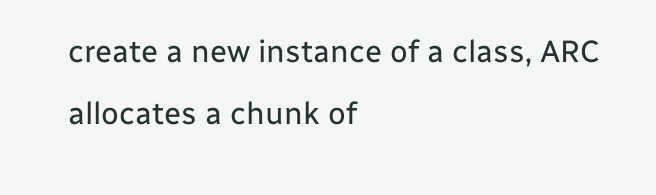create a new instance of a class, ARC allocates a chunk of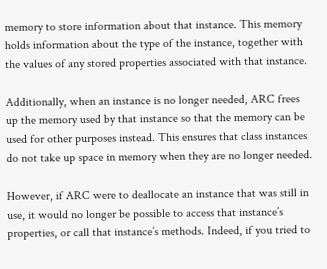memory to store information about that instance. This memory holds information about the type of the instance, together with the values of any stored properties associated with that instance.

Additionally, when an instance is no longer needed, ARC frees up the memory used by that instance so that the memory can be used for other purposes instead. This ensures that class instances do not take up space in memory when they are no longer needed.

However, if ARC were to deallocate an instance that was still in use, it would no longer be possible to access that instance’s properties, or call that instance’s methods. Indeed, if you tried to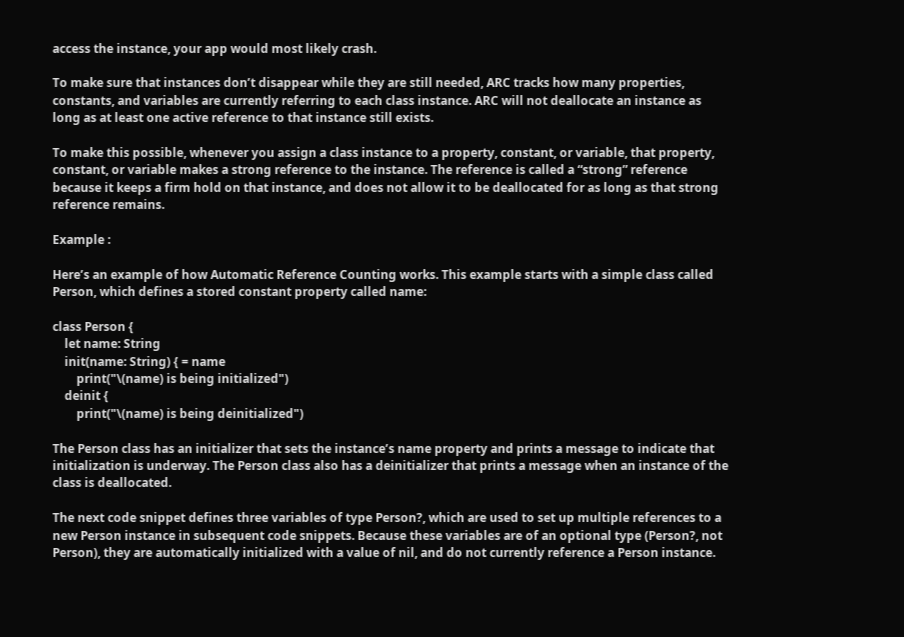access the instance, your app would most likely crash.

To make sure that instances don’t disappear while they are still needed, ARC tracks how many properties, constants, and variables are currently referring to each class instance. ARC will not deallocate an instance as long as at least one active reference to that instance still exists.

To make this possible, whenever you assign a class instance to a property, constant, or variable, that property, constant, or variable makes a strong reference to the instance. The reference is called a “strong” reference because it keeps a firm hold on that instance, and does not allow it to be deallocated for as long as that strong reference remains.

Example :

Here’s an example of how Automatic Reference Counting works. This example starts with a simple class called Person, which defines a stored constant property called name:

class Person {
    let name: String
    init(name: String) { = name
        print("\(name) is being initialized")
    deinit {
        print("\(name) is being deinitialized")

The Person class has an initializer that sets the instance’s name property and prints a message to indicate that initialization is underway. The Person class also has a deinitializer that prints a message when an instance of the class is deallocated.

The next code snippet defines three variables of type Person?, which are used to set up multiple references to a new Person instance in subsequent code snippets. Because these variables are of an optional type (Person?, not Person), they are automatically initialized with a value of nil, and do not currently reference a Person instance.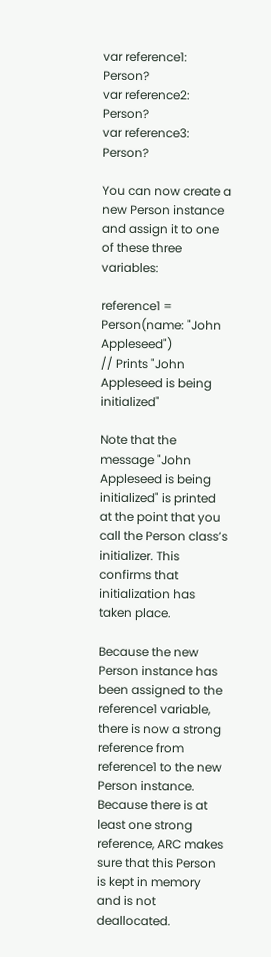var reference1: Person?
var reference2: Person?
var reference3: Person?

You can now create a new Person instance and assign it to one of these three variables:

reference1 = Person(name: "John Appleseed")
// Prints "John Appleseed is being initialized"

Note that the message "John Appleseed is being initialized" is printed at the point that you call the Person class’s initializer. This confirms that initialization has taken place.

Because the new Person instance has been assigned to the reference1 variable, there is now a strong reference from reference1 to the new Person instance. Because there is at least one strong reference, ARC makes sure that this Person is kept in memory and is not deallocated.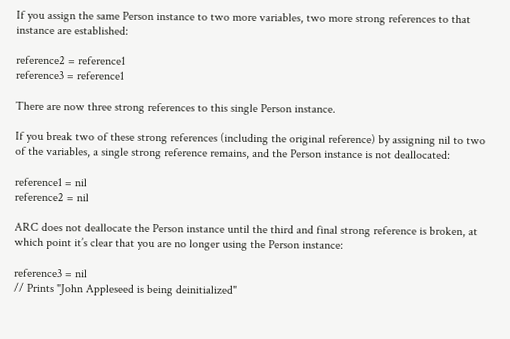If you assign the same Person instance to two more variables, two more strong references to that instance are established:

reference2 = reference1
reference3 = reference1

There are now three strong references to this single Person instance.

If you break two of these strong references (including the original reference) by assigning nil to two of the variables, a single strong reference remains, and the Person instance is not deallocated:

reference1 = nil
reference2 = nil

ARC does not deallocate the Person instance until the third and final strong reference is broken, at which point it’s clear that you are no longer using the Person instance:

reference3 = nil
// Prints "John Appleseed is being deinitialized"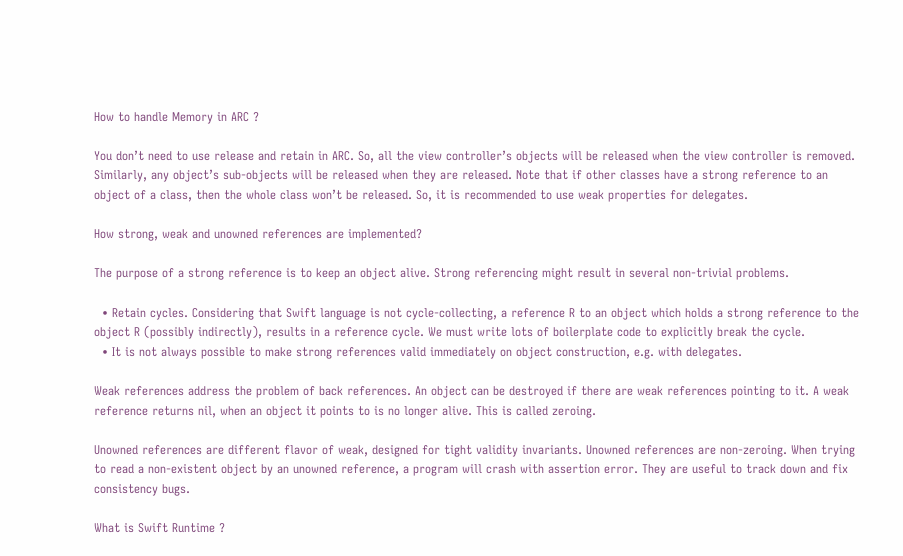How to handle Memory in ARC ?

You don’t need to use release and retain in ARC. So, all the view controller’s objects will be released when the view controller is removed. Similarly, any object’s sub-objects will be released when they are released. Note that if other classes have a strong reference to an object of a class, then the whole class won’t be released. So, it is recommended to use weak properties for delegates.

How strong, weak and unowned references are implemented?

The purpose of a strong reference is to keep an object alive. Strong referencing might result in several non-trivial problems.

  • Retain cycles. Considering that Swift language is not cycle-collecting, a reference R to an object which holds a strong reference to the object R (possibly indirectly), results in a reference cycle. We must write lots of boilerplate code to explicitly break the cycle.
  • It is not always possible to make strong references valid immediately on object construction, e.g. with delegates.

Weak references address the problem of back references. An object can be destroyed if there are weak references pointing to it. A weak reference returns nil, when an object it points to is no longer alive. This is called zeroing.

Unowned references are different flavor of weak, designed for tight validity invariants. Unowned references are non-zeroing. When trying to read a non-existent object by an unowned reference, a program will crash with assertion error. They are useful to track down and fix consistency bugs.

What is Swift Runtime ?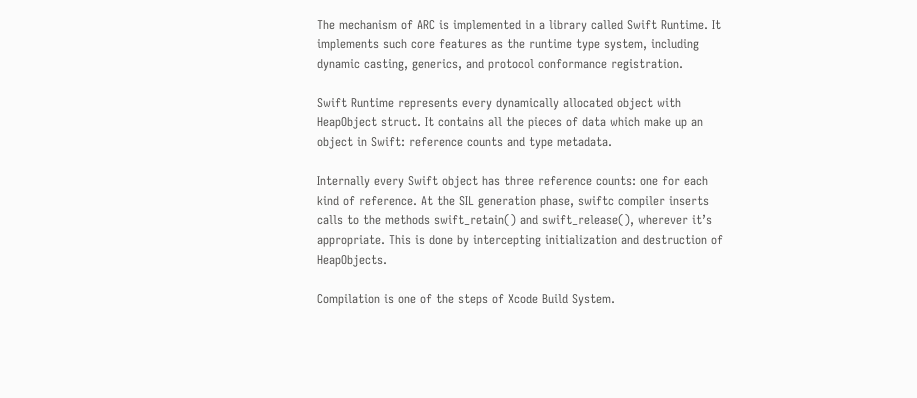The mechanism of ARC is implemented in a library called Swift Runtime. It implements such core features as the runtime type system, including dynamic casting, generics, and protocol conformance registration.

Swift Runtime represents every dynamically allocated object with HeapObject struct. It contains all the pieces of data which make up an object in Swift: reference counts and type metadata.

Internally every Swift object has three reference counts: one for each kind of reference. At the SIL generation phase, swiftc compiler inserts calls to the methods swift_retain() and swift_release(), wherever it’s appropriate. This is done by intercepting initialization and destruction of HeapObjects.

Compilation is one of the steps of Xcode Build System.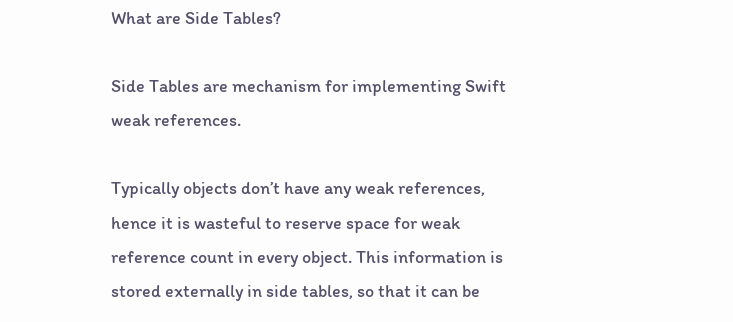What are Side Tables?

Side Tables are mechanism for implementing Swift weak references.

Typically objects don’t have any weak references, hence it is wasteful to reserve space for weak reference count in every object. This information is stored externally in side tables, so that it can be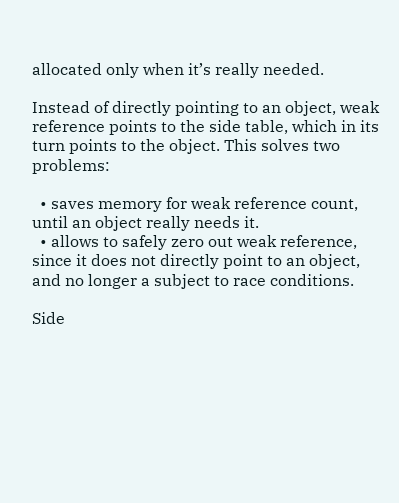allocated only when it’s really needed.

Instead of directly pointing to an object, weak reference points to the side table, which in its turn points to the object. This solves two problems:

  • saves memory for weak reference count, until an object really needs it.
  • allows to safely zero out weak reference, since it does not directly point to an object, and no longer a subject to race conditions.

Side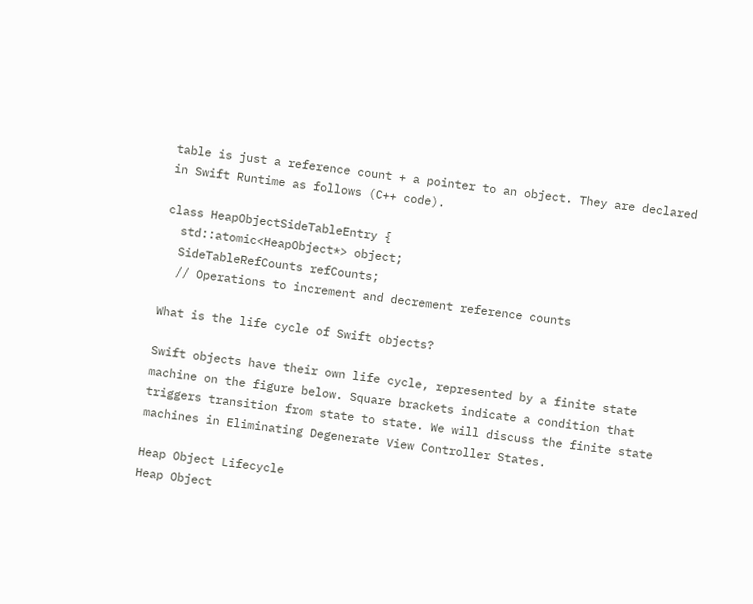table is just a reference count + a pointer to an object. They are declared in Swift Runtime as follows (C++ code).

class HeapObjectSideTableEntry {
  std::atomic<HeapObject*> object;
  SideTableRefCounts refCounts;
  // Operations to increment and decrement reference counts

What is the life cycle of Swift objects?

Swift objects have their own life cycle, represented by a finite state machine on the figure below. Square brackets indicate a condition that triggers transition from state to state. We will discuss the finite state machines in Eliminating Degenerate View Controller States.

Heap Object Lifecycle
Heap Object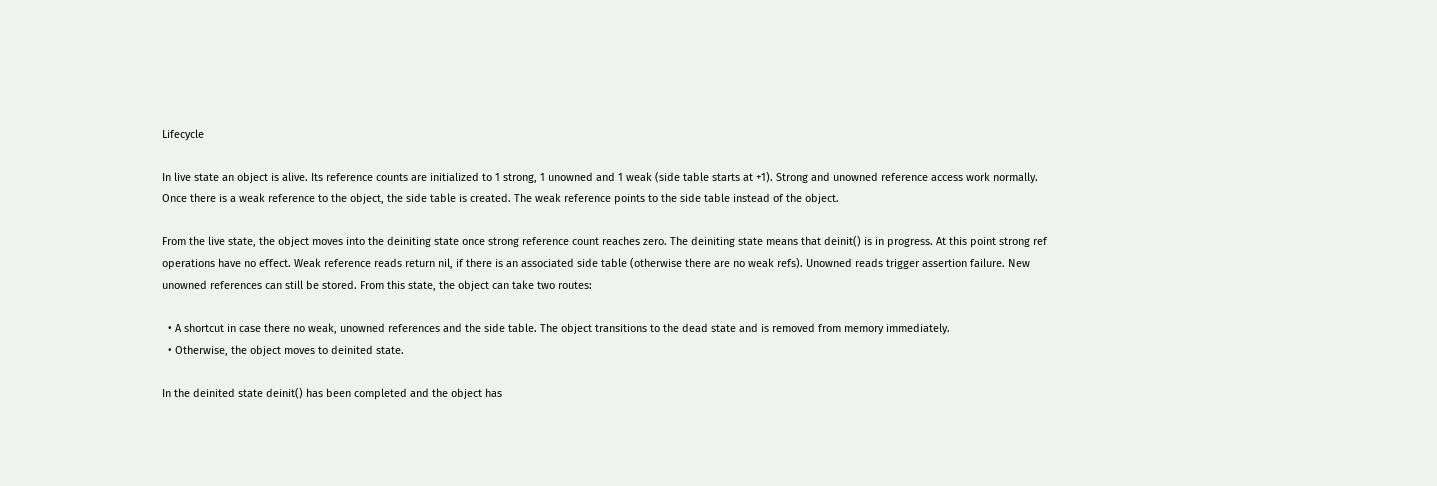Lifecycle

In live state an object is alive. Its reference counts are initialized to 1 strong, 1 unowned and 1 weak (side table starts at +1). Strong and unowned reference access work normally. Once there is a weak reference to the object, the side table is created. The weak reference points to the side table instead of the object.

From the live state, the object moves into the deiniting state once strong reference count reaches zero. The deiniting state means that deinit() is in progress. At this point strong ref operations have no effect. Weak reference reads return nil, if there is an associated side table (otherwise there are no weak refs). Unowned reads trigger assertion failure. New unowned references can still be stored. From this state, the object can take two routes:

  • A shortcut in case there no weak, unowned references and the side table. The object transitions to the dead state and is removed from memory immediately.
  • Otherwise, the object moves to deinited state.

In the deinited state deinit() has been completed and the object has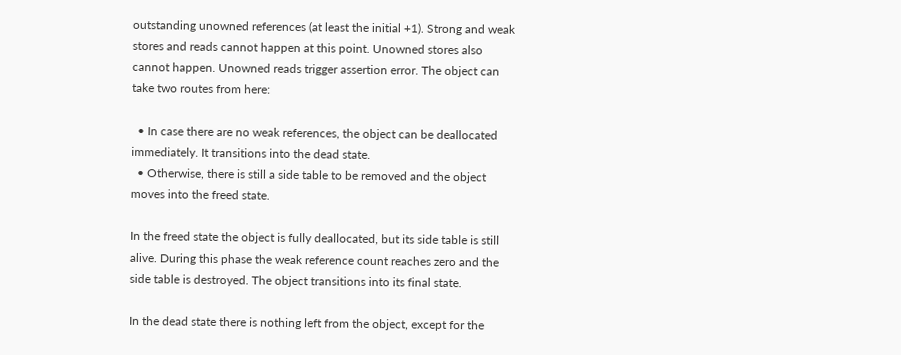outstanding unowned references (at least the initial +1). Strong and weak stores and reads cannot happen at this point. Unowned stores also cannot happen. Unowned reads trigger assertion error. The object can take two routes from here:

  • In case there are no weak references, the object can be deallocated immediately. It transitions into the dead state.
  • Otherwise, there is still a side table to be removed and the object moves into the freed state.

In the freed state the object is fully deallocated, but its side table is still alive. During this phase the weak reference count reaches zero and the side table is destroyed. The object transitions into its final state.

In the dead state there is nothing left from the object, except for the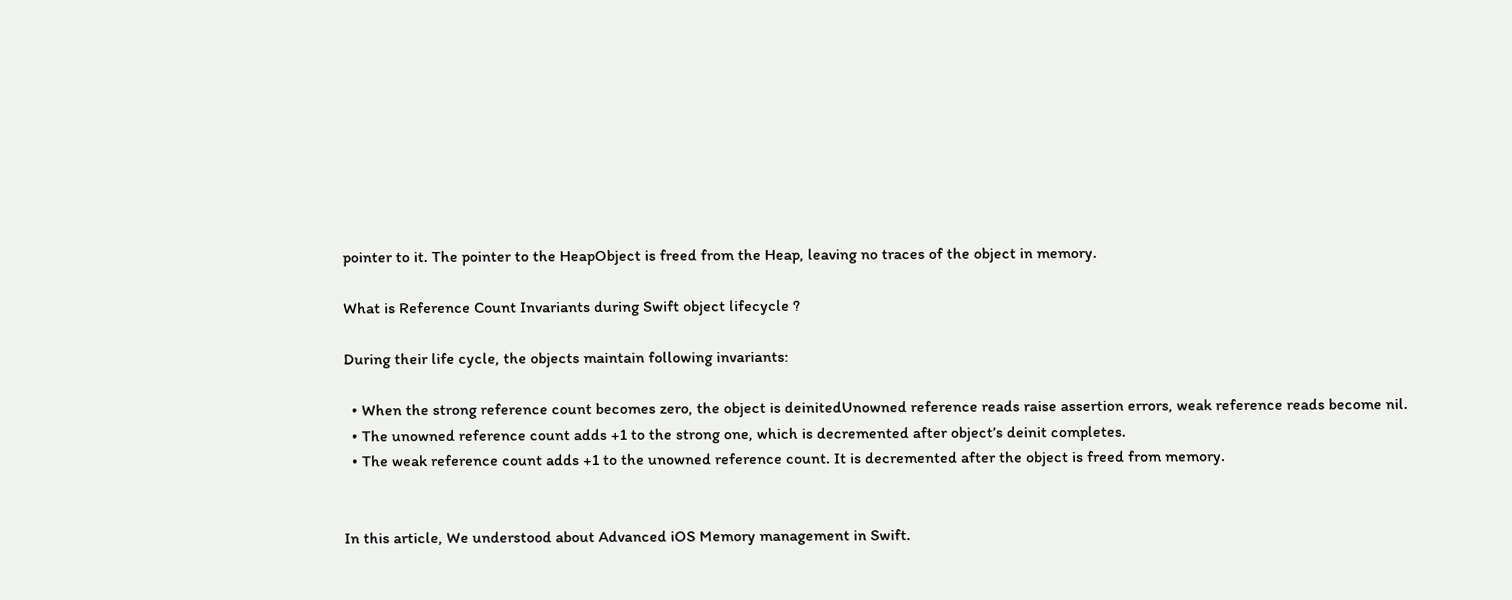pointer to it. The pointer to the HeapObject is freed from the Heap, leaving no traces of the object in memory.

What is Reference Count Invariants during Swift object lifecycle ?

During their life cycle, the objects maintain following invariants:

  • When the strong reference count becomes zero, the object is deinitedUnowned reference reads raise assertion errors, weak reference reads become nil.
  • The unowned reference count adds +1 to the strong one, which is decremented after object’s deinit completes.
  • The weak reference count adds +1 to the unowned reference count. It is decremented after the object is freed from memory.


In this article, We understood about Advanced iOS Memory management in Swift.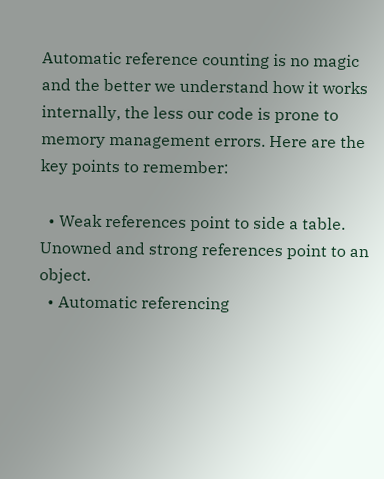Automatic reference counting is no magic and the better we understand how it works internally, the less our code is prone to memory management errors. Here are the key points to remember:

  • Weak references point to side a table. Unowned and strong references point to an object.
  • Automatic referencing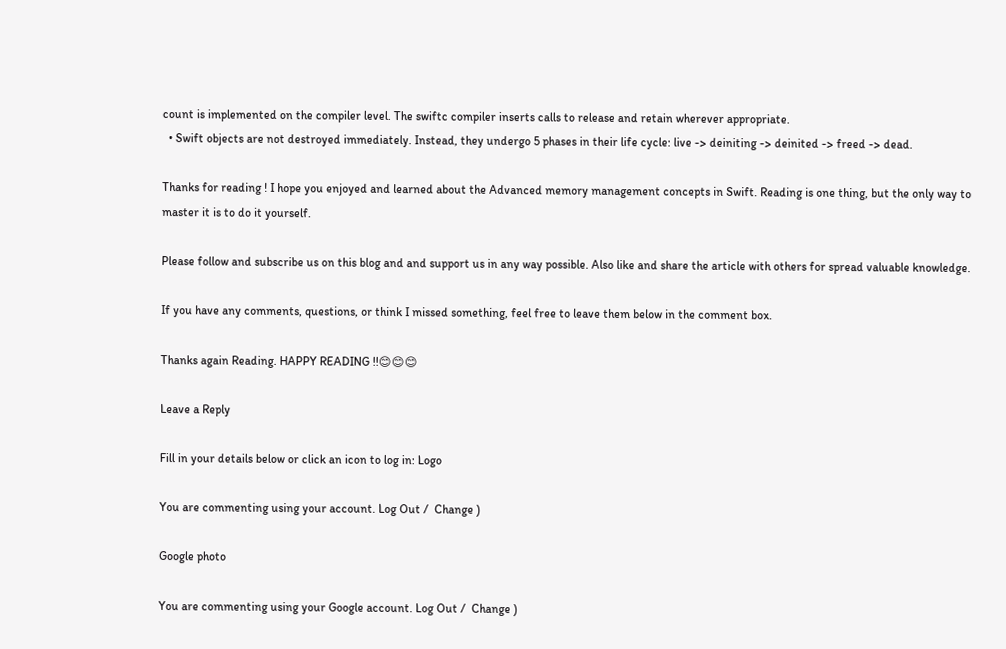count is implemented on the compiler level. The swiftc compiler inserts calls to release and retain wherever appropriate.
  • Swift objects are not destroyed immediately. Instead, they undergo 5 phases in their life cycle: live -> deiniting -> deinited -> freed -> dead.

Thanks for reading ! I hope you enjoyed and learned about the Advanced memory management concepts in Swift. Reading is one thing, but the only way to master it is to do it yourself.

Please follow and subscribe us on this blog and and support us in any way possible. Also like and share the article with others for spread valuable knowledge.

If you have any comments, questions, or think I missed something, feel free to leave them below in the comment box.

Thanks again Reading. HAPPY READING !!😊😊😊

Leave a Reply

Fill in your details below or click an icon to log in: Logo

You are commenting using your account. Log Out /  Change )

Google photo

You are commenting using your Google account. Log Out /  Change )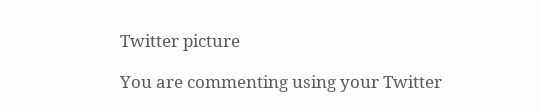Twitter picture

You are commenting using your Twitter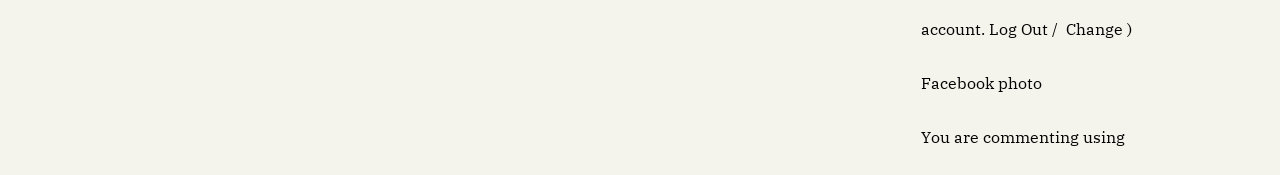account. Log Out /  Change )

Facebook photo

You are commenting using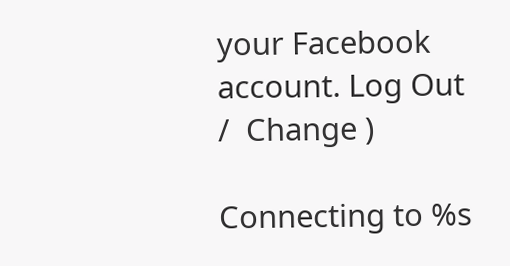your Facebook account. Log Out /  Change )

Connecting to %s